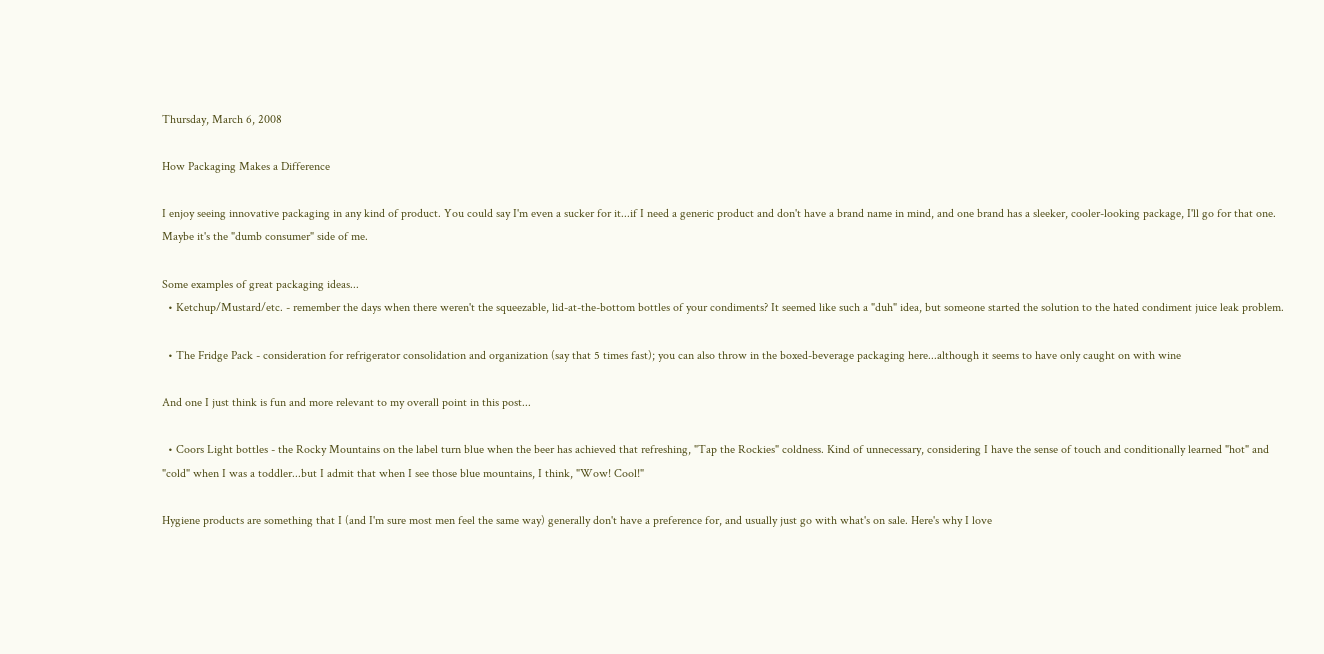Thursday, March 6, 2008

How Packaging Makes a Difference

I enjoy seeing innovative packaging in any kind of product. You could say I'm even a sucker for it...if I need a generic product and don't have a brand name in mind, and one brand has a sleeker, cooler-looking package, I'll go for that one. Maybe it's the "dumb consumer" side of me.

Some examples of great packaging ideas...
  • Ketchup/Mustard/etc. - remember the days when there weren't the squeezable, lid-at-the-bottom bottles of your condiments? It seemed like such a "duh" idea, but someone started the solution to the hated condiment juice leak problem.

  • The Fridge Pack - consideration for refrigerator consolidation and organization (say that 5 times fast); you can also throw in the boxed-beverage packaging here...although it seems to have only caught on with wine

And one I just think is fun and more relevant to my overall point in this post...

  • Coors Light bottles - the Rocky Mountains on the label turn blue when the beer has achieved that refreshing, "Tap the Rockies" coldness. Kind of unnecessary, considering I have the sense of touch and conditionally learned "hot" and "cold" when I was a toddler...but I admit that when I see those blue mountains, I think, "Wow! Cool!"

Hygiene products are something that I (and I'm sure most men feel the same way) generally don't have a preference for, and usually just go with what's on sale. Here's why I love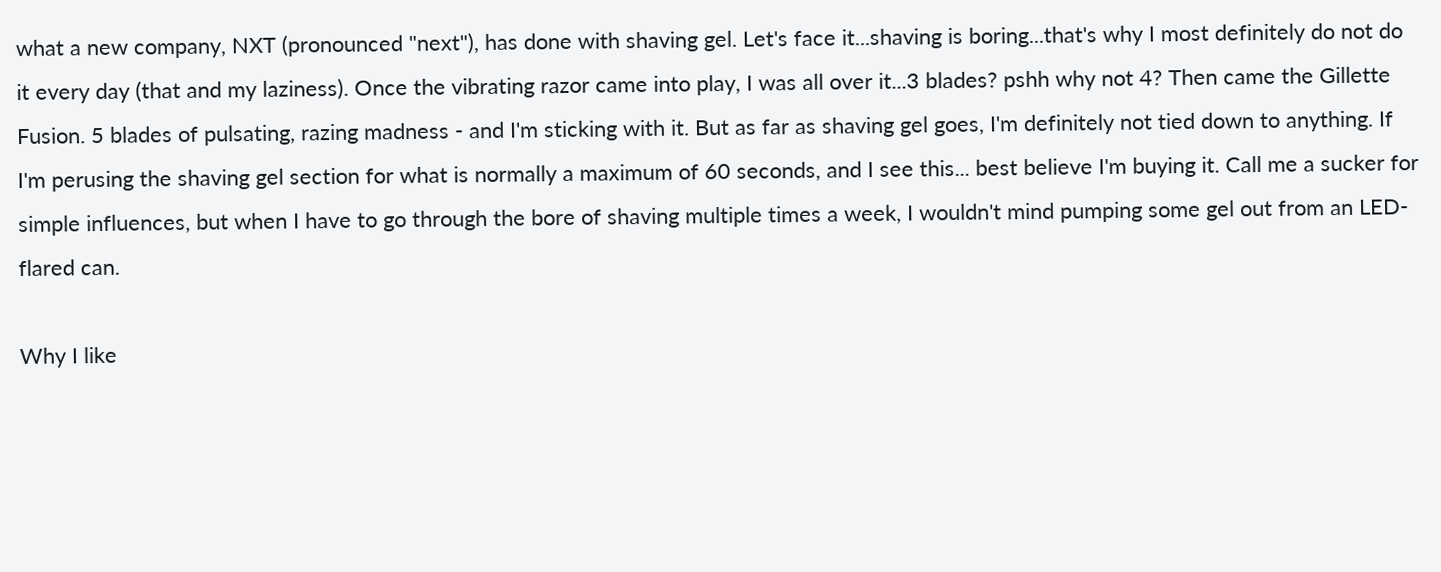what a new company, NXT (pronounced "next"), has done with shaving gel. Let's face it...shaving is boring...that's why I most definitely do not do it every day (that and my laziness). Once the vibrating razor came into play, I was all over it...3 blades? pshh why not 4? Then came the Gillette Fusion. 5 blades of pulsating, razing madness - and I'm sticking with it. But as far as shaving gel goes, I'm definitely not tied down to anything. If I'm perusing the shaving gel section for what is normally a maximum of 60 seconds, and I see this... best believe I'm buying it. Call me a sucker for simple influences, but when I have to go through the bore of shaving multiple times a week, I wouldn't mind pumping some gel out from an LED-flared can.

Why I like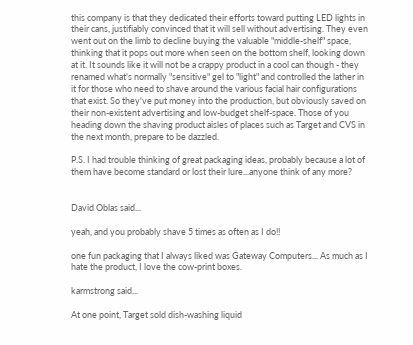this company is that they dedicated their efforts toward putting LED lights in their cans, justifiably convinced that it will sell without advertising. They even went out on the limb to decline buying the valuable "middle-shelf" space, thinking that it pops out more when seen on the bottom shelf, looking down at it. It sounds like it will not be a crappy product in a cool can though - they renamed what's normally "sensitive" gel to "light" and controlled the lather in it for those who need to shave around the various facial hair configurations that exist. So they've put money into the production, but obviously saved on their non-existent advertising and low-budget shelf-space. Those of you heading down the shaving product aisles of places such as Target and CVS in the next month, prepare to be dazzled.

P.S. I had trouble thinking of great packaging ideas, probably because a lot of them have become standard or lost their lure...anyone think of any more?


David Oblas said...

yeah, and you probably shave 5 times as often as I do!!

one fun packaging that I always liked was Gateway Computers... As much as I hate the product, I love the cow-print boxes.

karmstrong said...

At one point, Target sold dish-washing liquid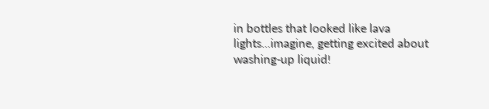in bottles that looked like lava lights...imagine, getting excited about washing-up liquid!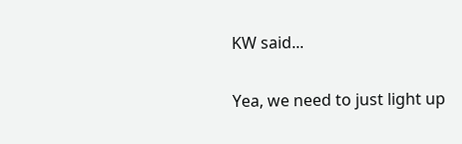KW said...

Yea, we need to just light up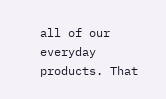all of our everyday products. That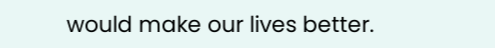would make our lives better.